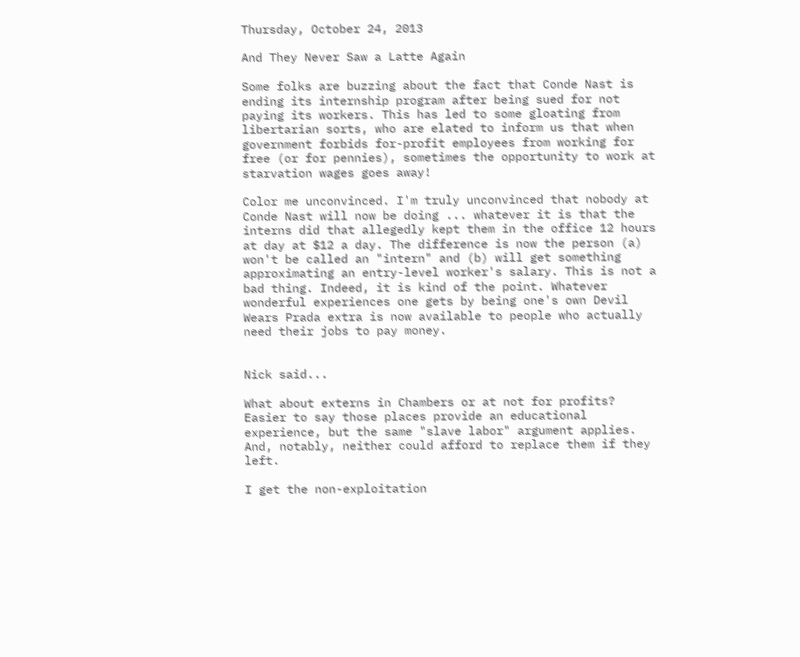Thursday, October 24, 2013

And They Never Saw a Latte Again

Some folks are buzzing about the fact that Conde Nast is ending its internship program after being sued for not paying its workers. This has led to some gloating from libertarian sorts, who are elated to inform us that when government forbids for-profit employees from working for free (or for pennies), sometimes the opportunity to work at starvation wages goes away!

Color me unconvinced. I'm truly unconvinced that nobody at Conde Nast will now be doing ... whatever it is that the interns did that allegedly kept them in the office 12 hours at day at $12 a day. The difference is now the person (a) won't be called an "intern" and (b) will get something approximating an entry-level worker's salary. This is not a bad thing. Indeed, it is kind of the point. Whatever wonderful experiences one gets by being one's own Devil Wears Prada extra is now available to people who actually need their jobs to pay money.


Nick said...

What about externs in Chambers or at not for profits? Easier to say those places provide an educational experience, but the same "slave labor" argument applies. And, notably, neither could afford to replace them if they left.

I get the non-exploitation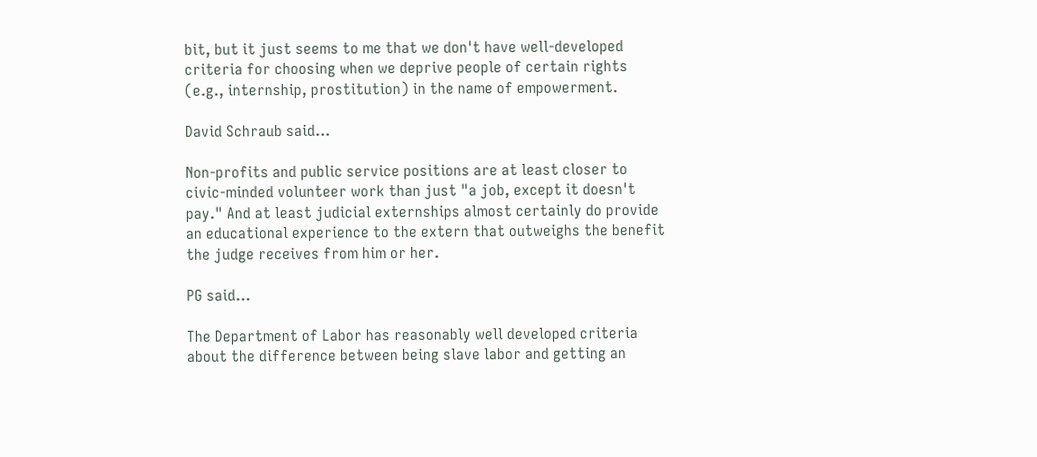bit, but it just seems to me that we don't have well-developed criteria for choosing when we deprive people of certain rights (e.g., internship, prostitution) in the name of empowerment.

David Schraub said...

Non-profits and public service positions are at least closer to civic-minded volunteer work than just "a job, except it doesn't pay." And at least judicial externships almost certainly do provide an educational experience to the extern that outweighs the benefit the judge receives from him or her.

PG said...

The Department of Labor has reasonably well developed criteria about the difference between being slave labor and getting an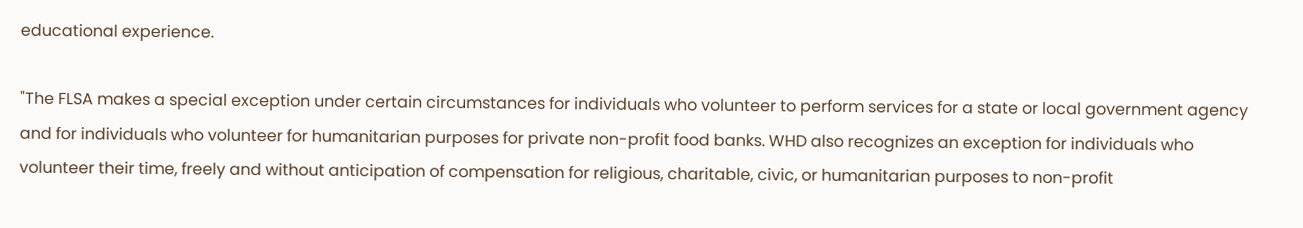educational experience.

"The FLSA makes a special exception under certain circumstances for individuals who volunteer to perform services for a state or local government agency and for individuals who volunteer for humanitarian purposes for private non-profit food banks. WHD also recognizes an exception for individuals who volunteer their time, freely and without anticipation of compensation for religious, charitable, civic, or humanitarian purposes to non-profit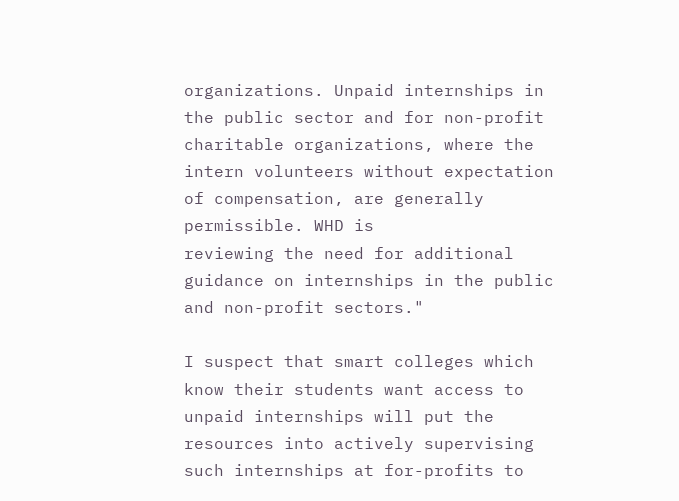organizations. Unpaid internships in the public sector and for non-profit charitable organizations, where the intern volunteers without expectation of compensation, are generally permissible. WHD is
reviewing the need for additional guidance on internships in the public and non-profit sectors."

I suspect that smart colleges which know their students want access to unpaid internships will put the resources into actively supervising such internships at for-profits to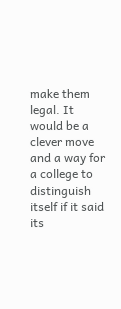make them legal. It would be a clever move and a way for a college to distinguish itself if it said its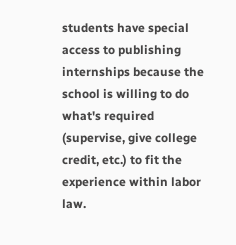students have special access to publishing internships because the school is willing to do what's required (supervise, give college credit, etc.) to fit the experience within labor law.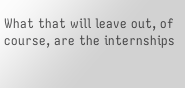What that will leave out, of course, are the internships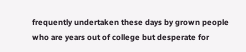frequently undertaken these days by grown people who are years out of college but desperate for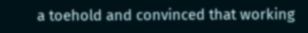a toehold and convinced that working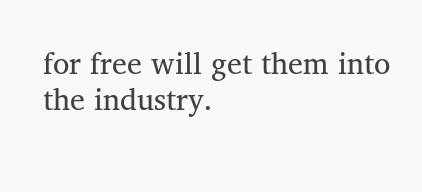for free will get them into the industry.